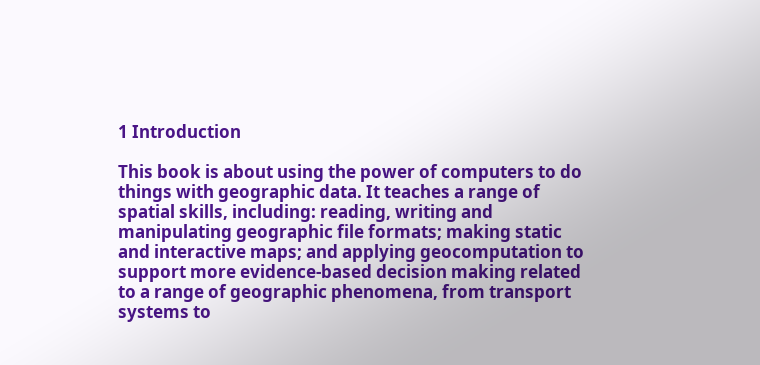1 Introduction

This book is about using the power of computers to do things with geographic data. It teaches a range of spatial skills, including: reading, writing and manipulating geographic file formats; making static and interactive maps; and applying geocomputation to support more evidence-based decision making related to a range of geographic phenomena, from transport systems to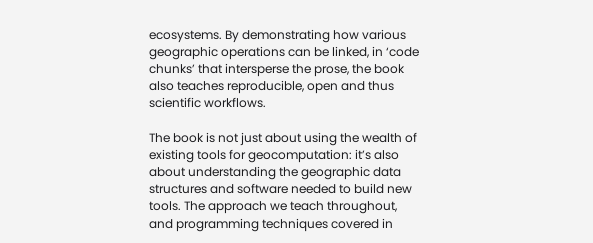ecosystems. By demonstrating how various geographic operations can be linked, in ‘code chunks’ that intersperse the prose, the book also teaches reproducible, open and thus scientific workflows.

The book is not just about using the wealth of existing tools for geocomputation: it’s also about understanding the geographic data structures and software needed to build new tools. The approach we teach throughout, and programming techniques covered in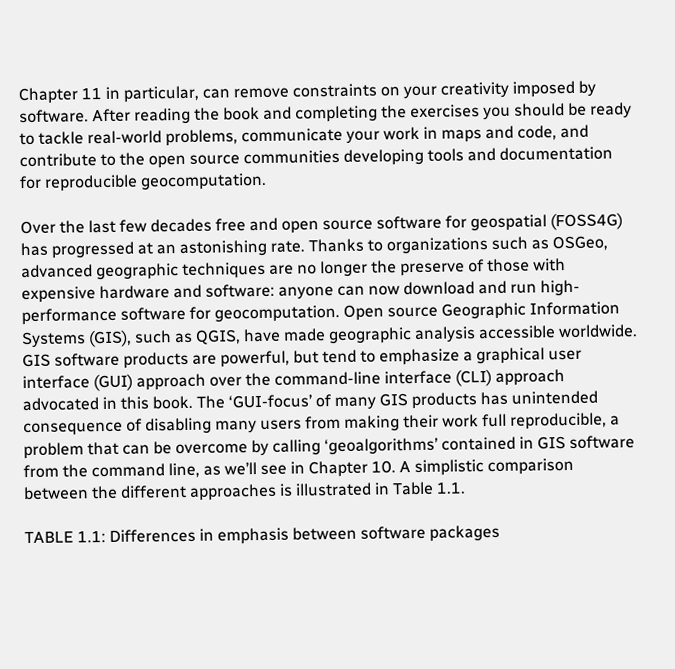Chapter 11 in particular, can remove constraints on your creativity imposed by software. After reading the book and completing the exercises you should be ready to tackle real-world problems, communicate your work in maps and code, and contribute to the open source communities developing tools and documentation for reproducible geocomputation.

Over the last few decades free and open source software for geospatial (FOSS4G) has progressed at an astonishing rate. Thanks to organizations such as OSGeo, advanced geographic techniques are no longer the preserve of those with expensive hardware and software: anyone can now download and run high-performance software for geocomputation. Open source Geographic Information Systems (GIS), such as QGIS, have made geographic analysis accessible worldwide. GIS software products are powerful, but tend to emphasize a graphical user interface (GUI) approach over the command-line interface (CLI) approach advocated in this book. The ‘GUI-focus’ of many GIS products has unintended consequence of disabling many users from making their work full reproducible, a problem that can be overcome by calling ‘geoalgorithms’ contained in GIS software from the command line, as we’ll see in Chapter 10. A simplistic comparison between the different approaches is illustrated in Table 1.1.

TABLE 1.1: Differences in emphasis between software packages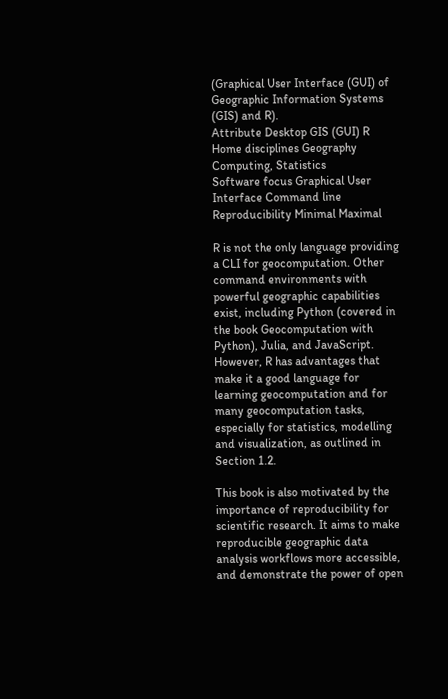(Graphical User Interface (GUI) of Geographic Information Systems (GIS) and R).
Attribute Desktop GIS (GUI) R
Home disciplines Geography Computing, Statistics
Software focus Graphical User Interface Command line
Reproducibility Minimal Maximal

R is not the only language providing a CLI for geocomputation. Other command environments with powerful geographic capabilities exist, including Python (covered in the book Geocomputation with Python), Julia, and JavaScript. However, R has advantages that make it a good language for learning geocomputation and for many geocomputation tasks, especially for statistics, modelling and visualization, as outlined in Section 1.2.

This book is also motivated by the importance of reproducibility for scientific research. It aims to make reproducible geographic data analysis workflows more accessible, and demonstrate the power of open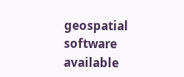geospatial software available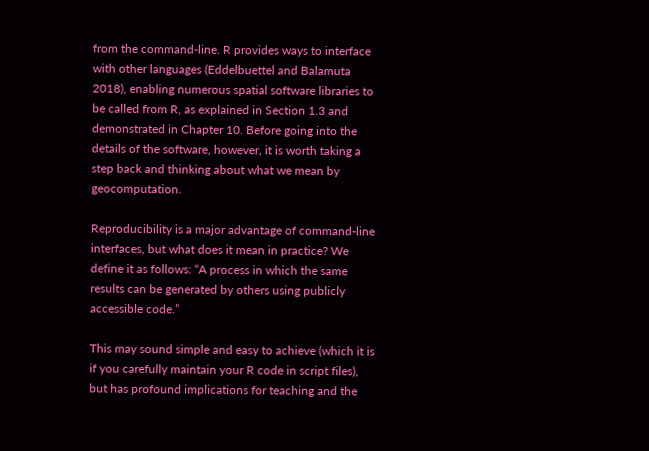from the command-line. R provides ways to interface with other languages (Eddelbuettel and Balamuta 2018), enabling numerous spatial software libraries to be called from R, as explained in Section 1.3 and demonstrated in Chapter 10. Before going into the details of the software, however, it is worth taking a step back and thinking about what we mean by geocomputation.

Reproducibility is a major advantage of command-line interfaces, but what does it mean in practice? We define it as follows: “A process in which the same results can be generated by others using publicly accessible code.”

This may sound simple and easy to achieve (which it is if you carefully maintain your R code in script files), but has profound implications for teaching and the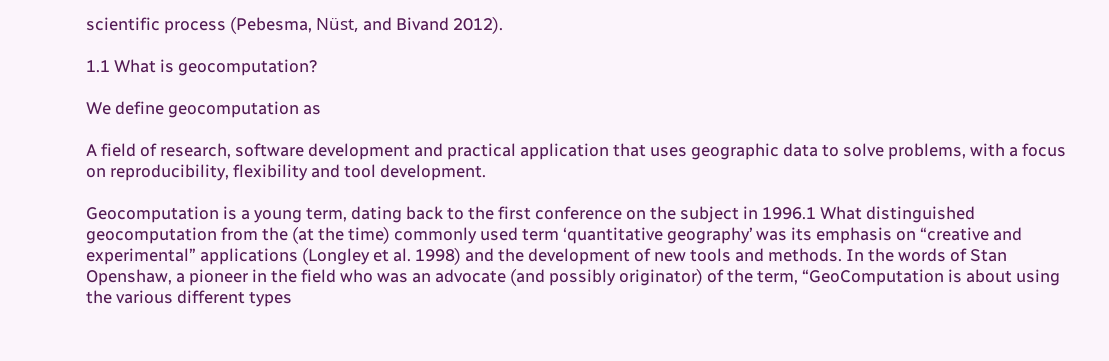scientific process (Pebesma, Nüst, and Bivand 2012).

1.1 What is geocomputation?

We define geocomputation as

A field of research, software development and practical application that uses geographic data to solve problems, with a focus on reproducibility, flexibility and tool development.

Geocomputation is a young term, dating back to the first conference on the subject in 1996.1 What distinguished geocomputation from the (at the time) commonly used term ‘quantitative geography’ was its emphasis on “creative and experimental” applications (Longley et al. 1998) and the development of new tools and methods. In the words of Stan Openshaw, a pioneer in the field who was an advocate (and possibly originator) of the term, “GeoComputation is about using the various different types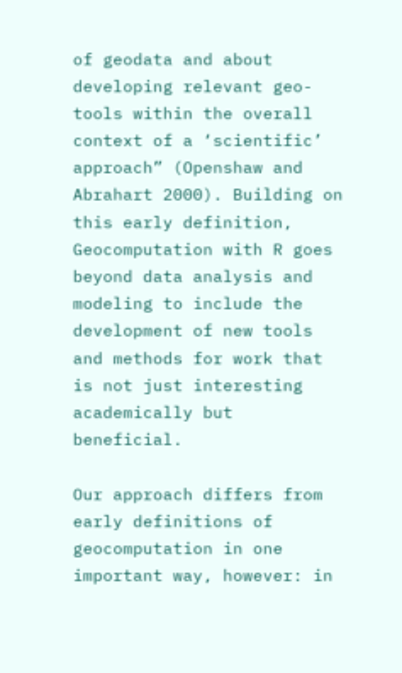of geodata and about developing relevant geo-tools within the overall context of a ‘scientific’ approach” (Openshaw and Abrahart 2000). Building on this early definition, Geocomputation with R goes beyond data analysis and modeling to include the development of new tools and methods for work that is not just interesting academically but beneficial.

Our approach differs from early definitions of geocomputation in one important way, however: in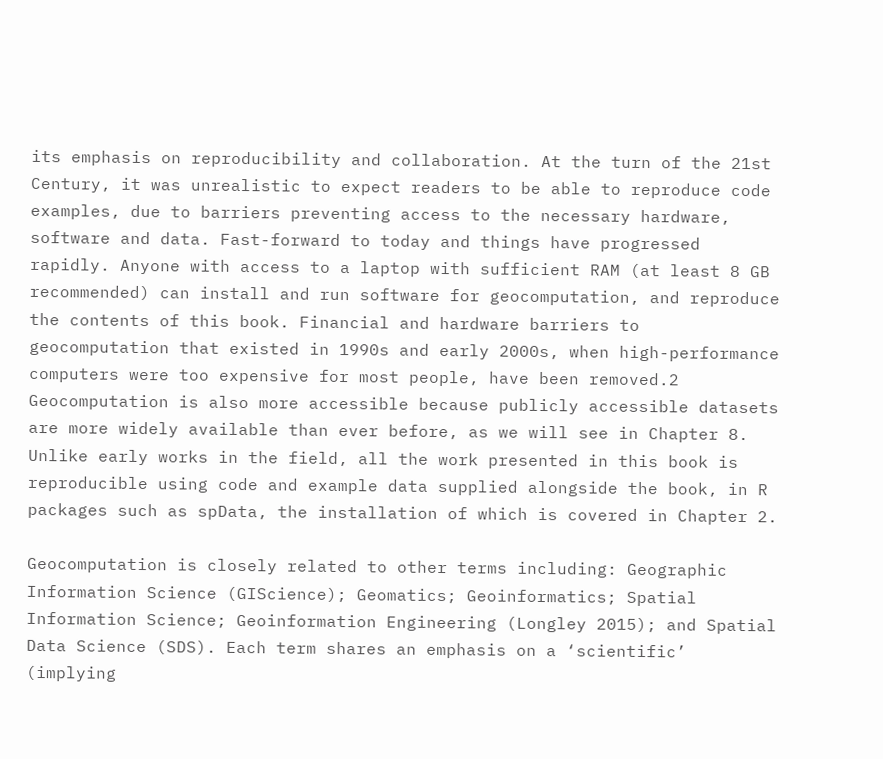its emphasis on reproducibility and collaboration. At the turn of the 21st Century, it was unrealistic to expect readers to be able to reproduce code examples, due to barriers preventing access to the necessary hardware, software and data. Fast-forward to today and things have progressed rapidly. Anyone with access to a laptop with sufficient RAM (at least 8 GB recommended) can install and run software for geocomputation, and reproduce the contents of this book. Financial and hardware barriers to geocomputation that existed in 1990s and early 2000s, when high-performance computers were too expensive for most people, have been removed.2 Geocomputation is also more accessible because publicly accessible datasets are more widely available than ever before, as we will see in Chapter 8. Unlike early works in the field, all the work presented in this book is reproducible using code and example data supplied alongside the book, in R packages such as spData, the installation of which is covered in Chapter 2.

Geocomputation is closely related to other terms including: Geographic Information Science (GIScience); Geomatics; Geoinformatics; Spatial Information Science; Geoinformation Engineering (Longley 2015); and Spatial Data Science (SDS). Each term shares an emphasis on a ‘scientific’ (implying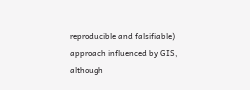reproducible and falsifiable) approach influenced by GIS, although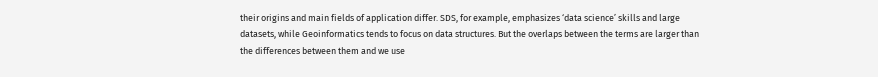their origins and main fields of application differ. SDS, for example, emphasizes ‘data science’ skills and large datasets, while Geoinformatics tends to focus on data structures. But the overlaps between the terms are larger than the differences between them and we use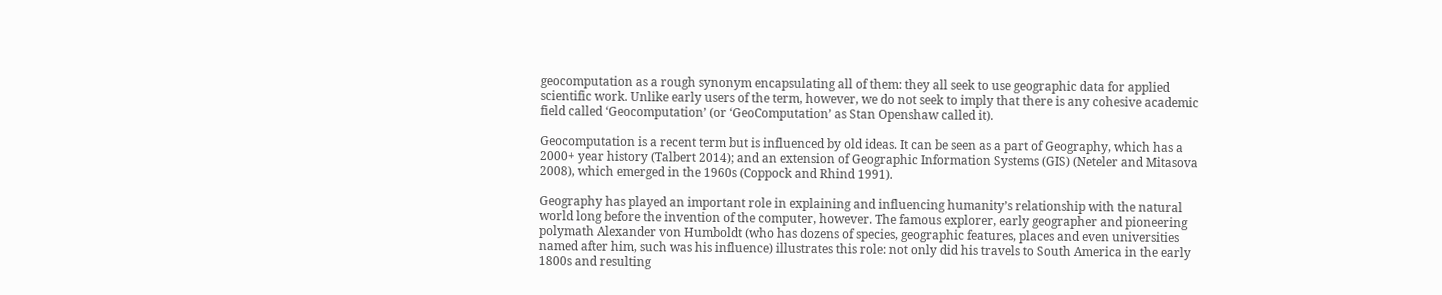geocomputation as a rough synonym encapsulating all of them: they all seek to use geographic data for applied scientific work. Unlike early users of the term, however, we do not seek to imply that there is any cohesive academic field called ‘Geocomputation’ (or ‘GeoComputation’ as Stan Openshaw called it).

Geocomputation is a recent term but is influenced by old ideas. It can be seen as a part of Geography, which has a 2000+ year history (Talbert 2014); and an extension of Geographic Information Systems (GIS) (Neteler and Mitasova 2008), which emerged in the 1960s (Coppock and Rhind 1991).

Geography has played an important role in explaining and influencing humanity’s relationship with the natural world long before the invention of the computer, however. The famous explorer, early geographer and pioneering polymath Alexander von Humboldt (who has dozens of species, geographic features, places and even universities named after him, such was his influence) illustrates this role: not only did his travels to South America in the early 1800s and resulting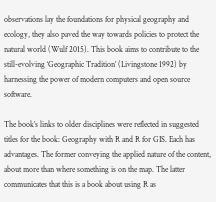observations lay the foundations for physical geography and ecology, they also paved the way towards policies to protect the natural world (Wulf 2015). This book aims to contribute to the still-evolving ‘Geographic Tradition’ (Livingstone 1992) by harnessing the power of modern computers and open source software.

The book’s links to older disciplines were reflected in suggested titles for the book: Geography with R and R for GIS. Each has advantages. The former conveying the applied nature of the content, about more than where something is on the map. The latter communicates that this is a book about using R as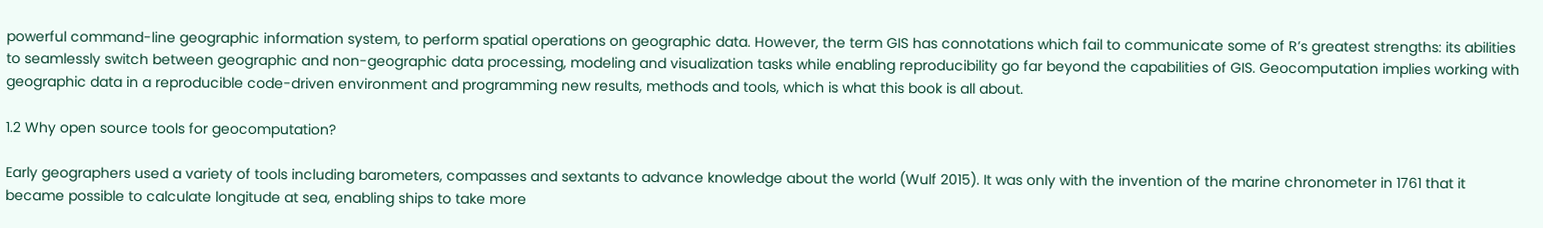powerful command-line geographic information system, to perform spatial operations on geographic data. However, the term GIS has connotations which fail to communicate some of R’s greatest strengths: its abilities to seamlessly switch between geographic and non-geographic data processing, modeling and visualization tasks while enabling reproducibility go far beyond the capabilities of GIS. Geocomputation implies working with geographic data in a reproducible code-driven environment and programming new results, methods and tools, which is what this book is all about.

1.2 Why open source tools for geocomputation?

Early geographers used a variety of tools including barometers, compasses and sextants to advance knowledge about the world (Wulf 2015). It was only with the invention of the marine chronometer in 1761 that it became possible to calculate longitude at sea, enabling ships to take more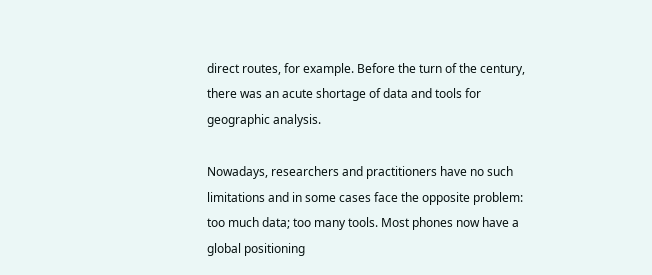direct routes, for example. Before the turn of the century, there was an acute shortage of data and tools for geographic analysis.

Nowadays, researchers and practitioners have no such limitations and in some cases face the opposite problem: too much data; too many tools. Most phones now have a global positioning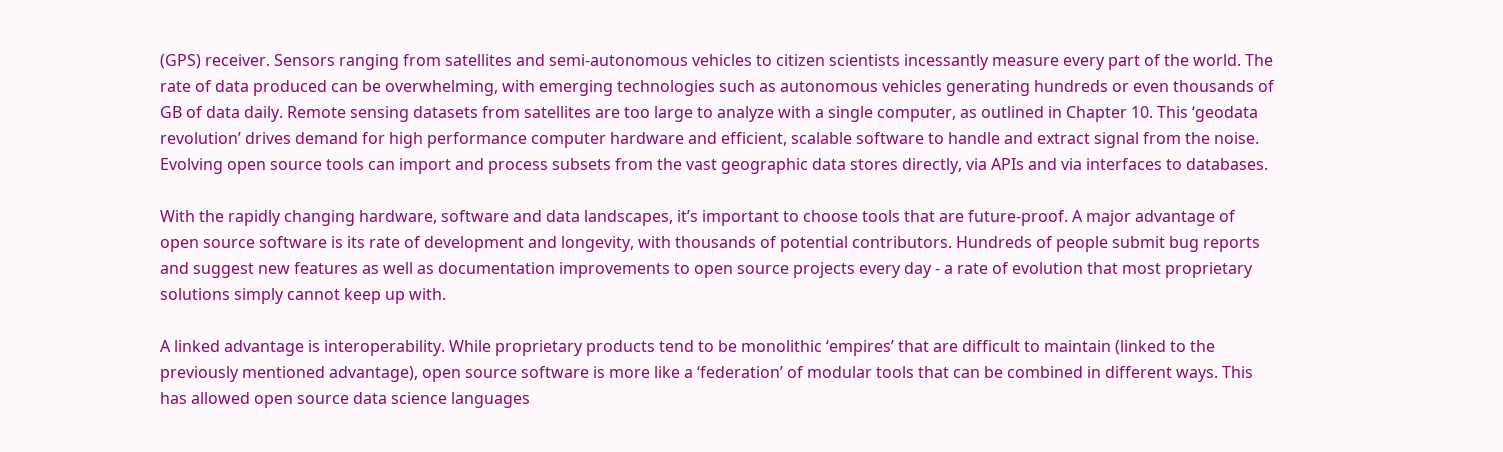(GPS) receiver. Sensors ranging from satellites and semi-autonomous vehicles to citizen scientists incessantly measure every part of the world. The rate of data produced can be overwhelming, with emerging technologies such as autonomous vehicles generating hundreds or even thousands of GB of data daily. Remote sensing datasets from satellites are too large to analyze with a single computer, as outlined in Chapter 10. This ‘geodata revolution’ drives demand for high performance computer hardware and efficient, scalable software to handle and extract signal from the noise. Evolving open source tools can import and process subsets from the vast geographic data stores directly, via APIs and via interfaces to databases.

With the rapidly changing hardware, software and data landscapes, it’s important to choose tools that are future-proof. A major advantage of open source software is its rate of development and longevity, with thousands of potential contributors. Hundreds of people submit bug reports and suggest new features as well as documentation improvements to open source projects every day - a rate of evolution that most proprietary solutions simply cannot keep up with.

A linked advantage is interoperability. While proprietary products tend to be monolithic ‘empires’ that are difficult to maintain (linked to the previously mentioned advantage), open source software is more like a ‘federation’ of modular tools that can be combined in different ways. This has allowed open source data science languages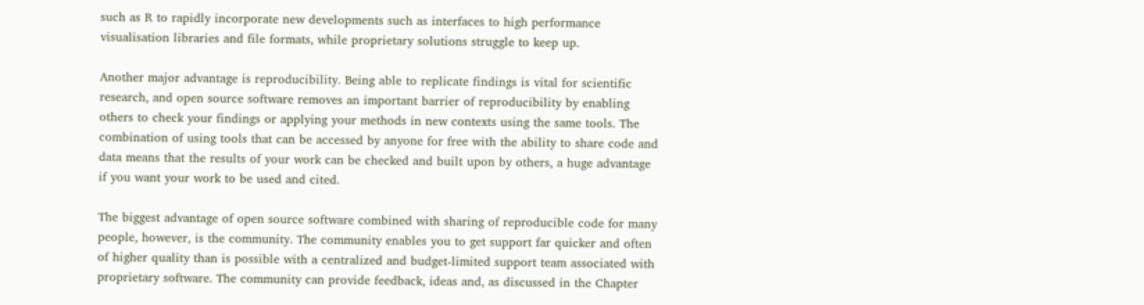such as R to rapidly incorporate new developments such as interfaces to high performance visualisation libraries and file formats, while proprietary solutions struggle to keep up.

Another major advantage is reproducibility. Being able to replicate findings is vital for scientific research, and open source software removes an important barrier of reproducibility by enabling others to check your findings or applying your methods in new contexts using the same tools. The combination of using tools that can be accessed by anyone for free with the ability to share code and data means that the results of your work can be checked and built upon by others, a huge advantage if you want your work to be used and cited.

The biggest advantage of open source software combined with sharing of reproducible code for many people, however, is the community. The community enables you to get support far quicker and often of higher quality than is possible with a centralized and budget-limited support team associated with proprietary software. The community can provide feedback, ideas and, as discussed in the Chapter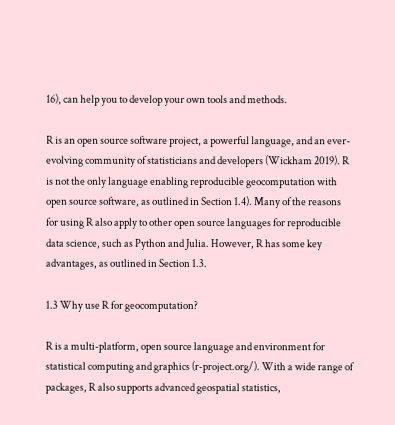16), can help you to develop your own tools and methods.

R is an open source software project, a powerful language, and an ever-evolving community of statisticians and developers (Wickham 2019). R is not the only language enabling reproducible geocomputation with open source software, as outlined in Section 1.4). Many of the reasons for using R also apply to other open source languages for reproducible data science, such as Python and Julia. However, R has some key advantages, as outlined in Section 1.3.

1.3 Why use R for geocomputation?

R is a multi-platform, open source language and environment for statistical computing and graphics (r-project.org/). With a wide range of packages, R also supports advanced geospatial statistics,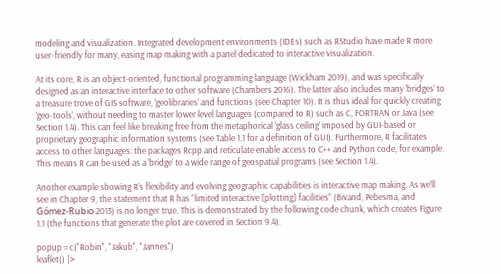modeling and visualization. Integrated development environments (IDEs) such as RStudio have made R more user-friendly for many, easing map making with a panel dedicated to interactive visualization.

At its core, R is an object-oriented, functional programming language (Wickham 2019), and was specifically designed as an interactive interface to other software (Chambers 2016). The latter also includes many ‘bridges’ to a treasure trove of GIS software, ‘geolibraries’ and functions (see Chapter 10). It is thus ideal for quickly creating ‘geo-tools’, without needing to master lower level languages (compared to R) such as C, FORTRAN or Java (see Section 1.4). This can feel like breaking free from the metaphorical ‘glass ceiling’ imposed by GUI-based or proprietary geographic information systems (see Table 1.1 for a definition of GUI). Furthermore, R facilitates access to other languages: the packages Rcpp and reticulate enable access to C++ and Python code, for example. This means R can be used as a ‘bridge’ to a wide range of geospatial programs (see Section 1.4).

Another example showing R’s flexibility and evolving geographic capabilities is interactive map making. As we’ll see in Chapter 9, the statement that R has “limited interactive [plotting] facilities” (Bivand, Pebesma, and Gómez-Rubio 2013) is no longer true. This is demonstrated by the following code chunk, which creates Figure 1.1 (the functions that generate the plot are covered in Section 9.4).

popup = c("Robin", "Jakub", "Jannes")
leaflet() |>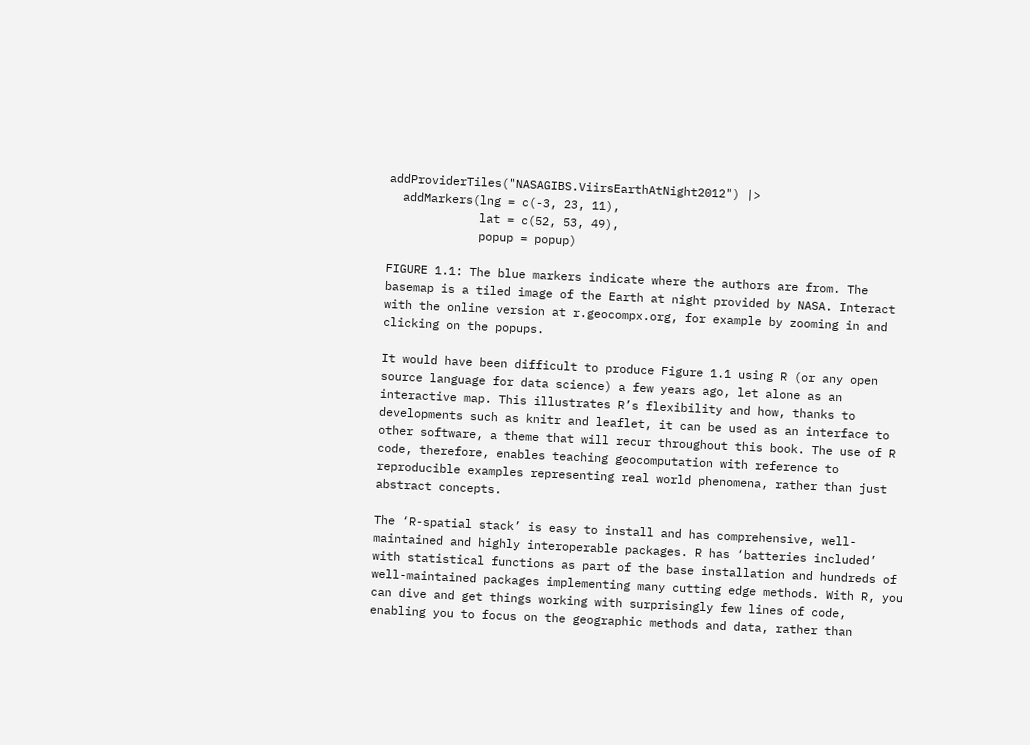addProviderTiles("NASAGIBS.ViirsEarthAtNight2012") |>
  addMarkers(lng = c(-3, 23, 11),
             lat = c(52, 53, 49),
             popup = popup)

FIGURE 1.1: The blue markers indicate where the authors are from. The basemap is a tiled image of the Earth at night provided by NASA. Interact with the online version at r.geocompx.org, for example by zooming in and clicking on the popups.

It would have been difficult to produce Figure 1.1 using R (or any open source language for data science) a few years ago, let alone as an interactive map. This illustrates R’s flexibility and how, thanks to developments such as knitr and leaflet, it can be used as an interface to other software, a theme that will recur throughout this book. The use of R code, therefore, enables teaching geocomputation with reference to reproducible examples representing real world phenomena, rather than just abstract concepts.

The ‘R-spatial stack’ is easy to install and has comprehensive, well-maintained and highly interoperable packages. R has ‘batteries included’ with statistical functions as part of the base installation and hundreds of well-maintained packages implementing many cutting edge methods. With R, you can dive and get things working with surprisingly few lines of code, enabling you to focus on the geographic methods and data, rather than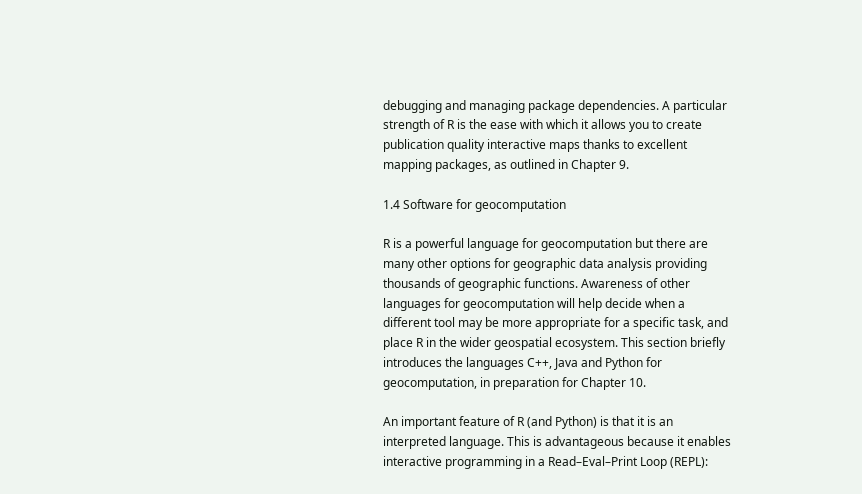debugging and managing package dependencies. A particular strength of R is the ease with which it allows you to create publication quality interactive maps thanks to excellent mapping packages, as outlined in Chapter 9.

1.4 Software for geocomputation

R is a powerful language for geocomputation but there are many other options for geographic data analysis providing thousands of geographic functions. Awareness of other languages for geocomputation will help decide when a different tool may be more appropriate for a specific task, and place R in the wider geospatial ecosystem. This section briefly introduces the languages C++, Java and Python for geocomputation, in preparation for Chapter 10.

An important feature of R (and Python) is that it is an interpreted language. This is advantageous because it enables interactive programming in a Read–Eval–Print Loop (REPL):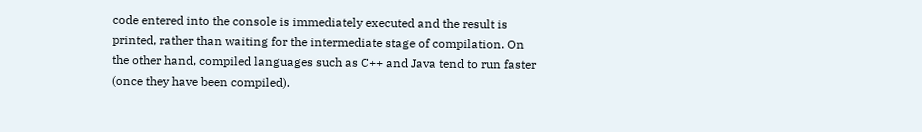code entered into the console is immediately executed and the result is printed, rather than waiting for the intermediate stage of compilation. On the other hand, compiled languages such as C++ and Java tend to run faster (once they have been compiled).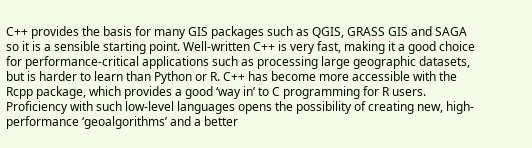C++ provides the basis for many GIS packages such as QGIS, GRASS GIS and SAGA so it is a sensible starting point. Well-written C++ is very fast, making it a good choice for performance-critical applications such as processing large geographic datasets, but is harder to learn than Python or R. C++ has become more accessible with the Rcpp package, which provides a good ‘way in’ to C programming for R users. Proficiency with such low-level languages opens the possibility of creating new, high-performance ‘geoalgorithms’ and a better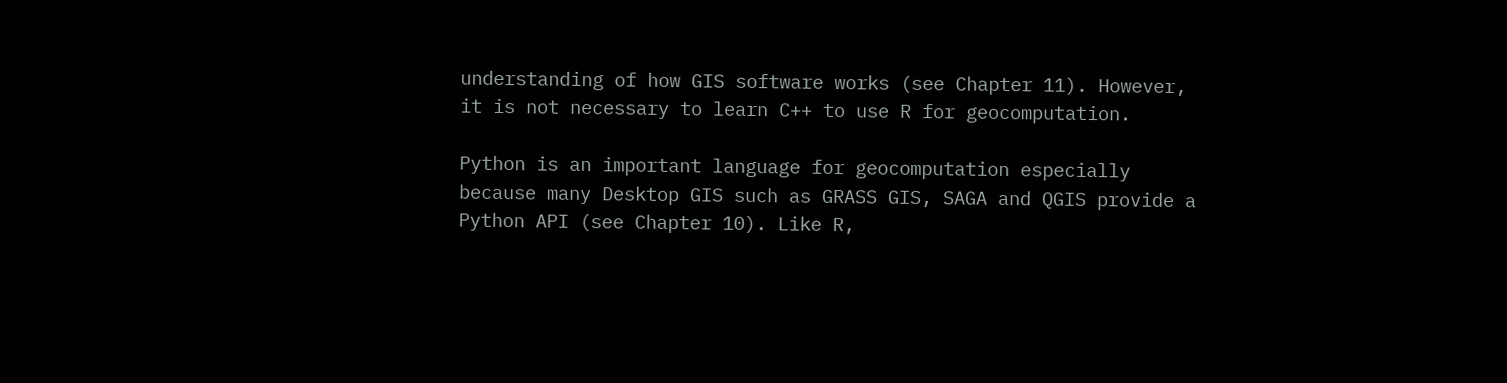understanding of how GIS software works (see Chapter 11). However, it is not necessary to learn C++ to use R for geocomputation.

Python is an important language for geocomputation especially because many Desktop GIS such as GRASS GIS, SAGA and QGIS provide a Python API (see Chapter 10). Like R,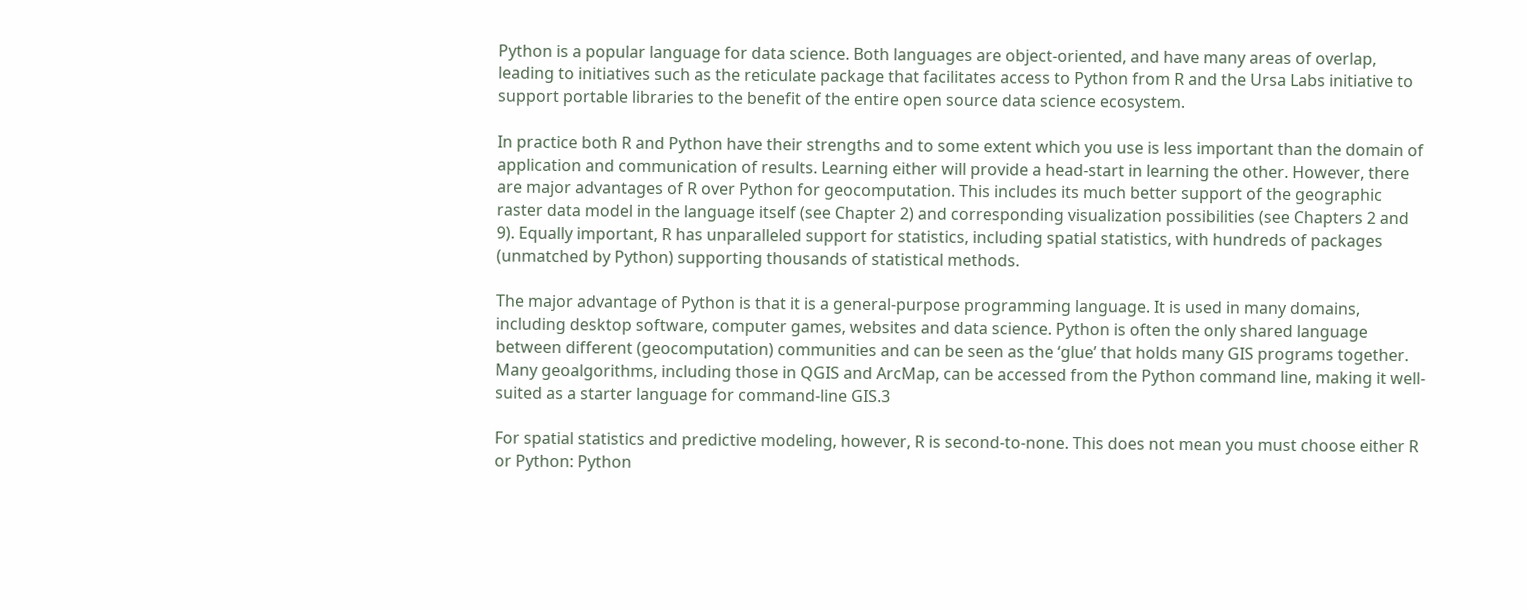Python is a popular language for data science. Both languages are object-oriented, and have many areas of overlap, leading to initiatives such as the reticulate package that facilitates access to Python from R and the Ursa Labs initiative to support portable libraries to the benefit of the entire open source data science ecosystem.

In practice both R and Python have their strengths and to some extent which you use is less important than the domain of application and communication of results. Learning either will provide a head-start in learning the other. However, there are major advantages of R over Python for geocomputation. This includes its much better support of the geographic raster data model in the language itself (see Chapter 2) and corresponding visualization possibilities (see Chapters 2 and 9). Equally important, R has unparalleled support for statistics, including spatial statistics, with hundreds of packages (unmatched by Python) supporting thousands of statistical methods.

The major advantage of Python is that it is a general-purpose programming language. It is used in many domains, including desktop software, computer games, websites and data science. Python is often the only shared language between different (geocomputation) communities and can be seen as the ‘glue’ that holds many GIS programs together. Many geoalgorithms, including those in QGIS and ArcMap, can be accessed from the Python command line, making it well-suited as a starter language for command-line GIS.3

For spatial statistics and predictive modeling, however, R is second-to-none. This does not mean you must choose either R or Python: Python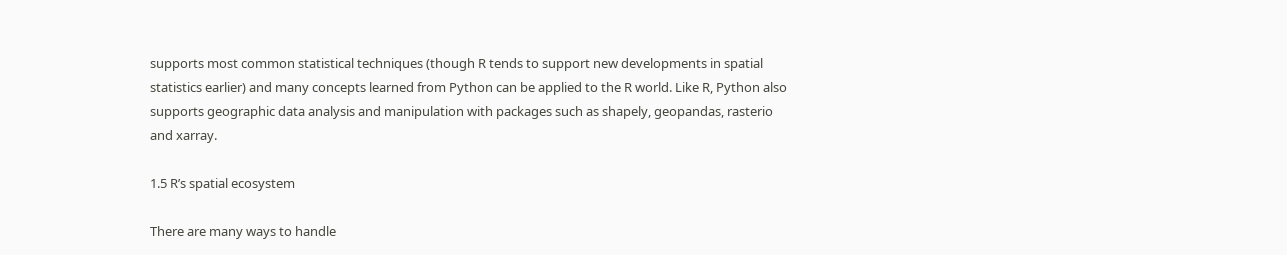supports most common statistical techniques (though R tends to support new developments in spatial statistics earlier) and many concepts learned from Python can be applied to the R world. Like R, Python also supports geographic data analysis and manipulation with packages such as shapely, geopandas, rasterio and xarray.

1.5 R’s spatial ecosystem

There are many ways to handle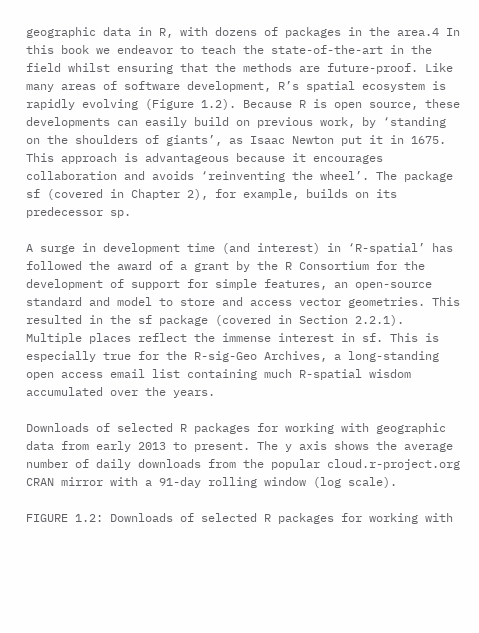geographic data in R, with dozens of packages in the area.4 In this book we endeavor to teach the state-of-the-art in the field whilst ensuring that the methods are future-proof. Like many areas of software development, R’s spatial ecosystem is rapidly evolving (Figure 1.2). Because R is open source, these developments can easily build on previous work, by ‘standing on the shoulders of giants’, as Isaac Newton put it in 1675. This approach is advantageous because it encourages collaboration and avoids ‘reinventing the wheel’. The package sf (covered in Chapter 2), for example, builds on its predecessor sp.

A surge in development time (and interest) in ‘R-spatial’ has followed the award of a grant by the R Consortium for the development of support for simple features, an open-source standard and model to store and access vector geometries. This resulted in the sf package (covered in Section 2.2.1). Multiple places reflect the immense interest in sf. This is especially true for the R-sig-Geo Archives, a long-standing open access email list containing much R-spatial wisdom accumulated over the years.

Downloads of selected R packages for working with geographic data from early 2013 to present. The y axis shows the average number of daily downloads from the popular cloud.r-project.org CRAN mirror with a 91-day rolling window (log scale).

FIGURE 1.2: Downloads of selected R packages for working with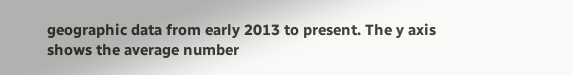geographic data from early 2013 to present. The y axis shows the average number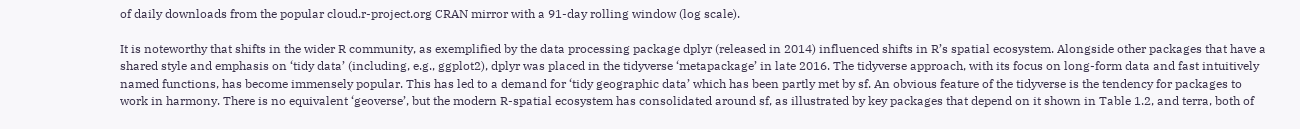of daily downloads from the popular cloud.r-project.org CRAN mirror with a 91-day rolling window (log scale).

It is noteworthy that shifts in the wider R community, as exemplified by the data processing package dplyr (released in 2014) influenced shifts in R’s spatial ecosystem. Alongside other packages that have a shared style and emphasis on ‘tidy data’ (including, e.g., ggplot2), dplyr was placed in the tidyverse ‘metapackage’ in late 2016. The tidyverse approach, with its focus on long-form data and fast intuitively named functions, has become immensely popular. This has led to a demand for ‘tidy geographic data’ which has been partly met by sf. An obvious feature of the tidyverse is the tendency for packages to work in harmony. There is no equivalent ‘geoverse’, but the modern R-spatial ecosystem has consolidated around sf, as illustrated by key packages that depend on it shown in Table 1.2, and terra, both of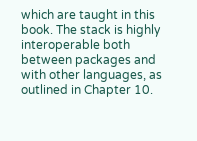which are taught in this book. The stack is highly interoperable both between packages and with other languages, as outlined in Chapter 10.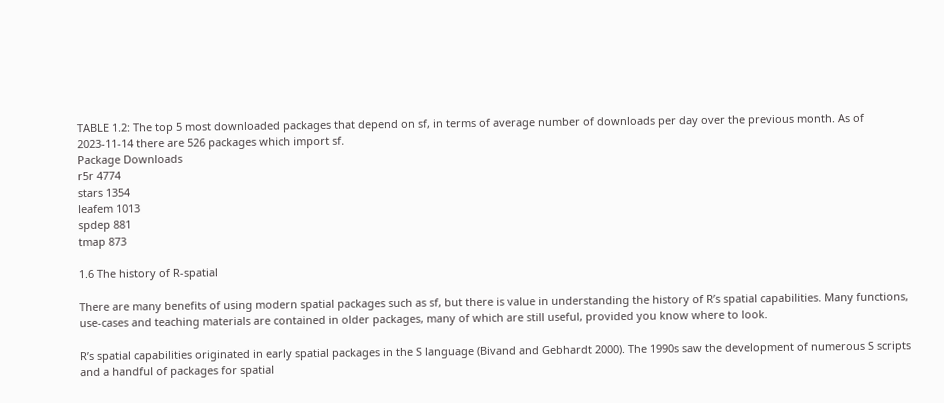TABLE 1.2: The top 5 most downloaded packages that depend on sf, in terms of average number of downloads per day over the previous month. As of 2023-11-14 there are 526 packages which import sf.
Package Downloads
r5r 4774
stars 1354
leafem 1013
spdep 881
tmap 873

1.6 The history of R-spatial

There are many benefits of using modern spatial packages such as sf, but there is value in understanding the history of R’s spatial capabilities. Many functions, use-cases and teaching materials are contained in older packages, many of which are still useful, provided you know where to look.

R’s spatial capabilities originated in early spatial packages in the S language (Bivand and Gebhardt 2000). The 1990s saw the development of numerous S scripts and a handful of packages for spatial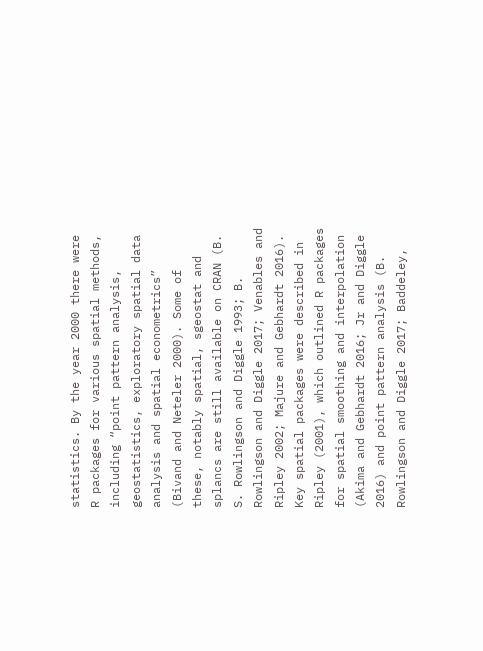statistics. By the year 2000 there were R packages for various spatial methods, including “point pattern analysis, geostatistics, exploratory spatial data analysis and spatial econometrics” (Bivand and Neteler 2000). Some of these, notably spatial, sgeostat and splancs are still available on CRAN (B. S. Rowlingson and Diggle 1993; B. Rowlingson and Diggle 2017; Venables and Ripley 2002; Majure and Gebhardt 2016). Key spatial packages were described in Ripley (2001), which outlined R packages for spatial smoothing and interpolation (Akima and Gebhardt 2016; Jr and Diggle 2016) and point pattern analysis (B. Rowlingson and Diggle 2017; Baddeley,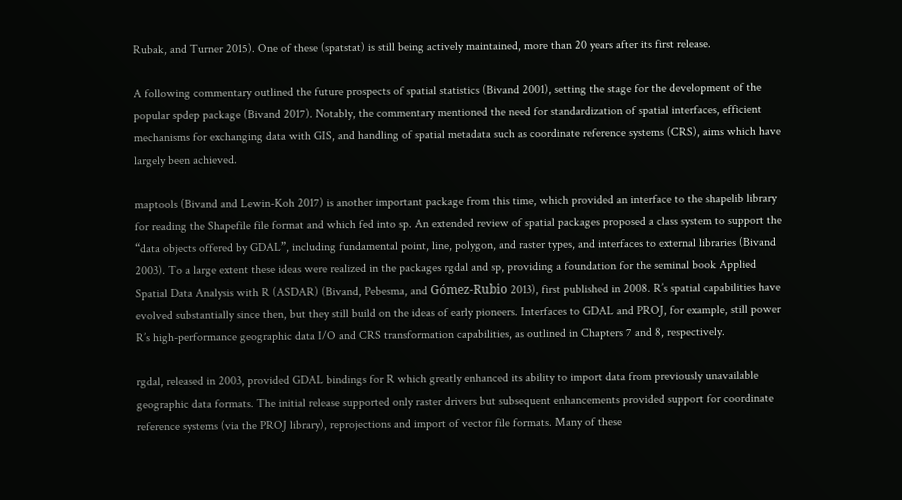Rubak, and Turner 2015). One of these (spatstat) is still being actively maintained, more than 20 years after its first release.

A following commentary outlined the future prospects of spatial statistics (Bivand 2001), setting the stage for the development of the popular spdep package (Bivand 2017). Notably, the commentary mentioned the need for standardization of spatial interfaces, efficient mechanisms for exchanging data with GIS, and handling of spatial metadata such as coordinate reference systems (CRS), aims which have largely been achieved.

maptools (Bivand and Lewin-Koh 2017) is another important package from this time, which provided an interface to the shapelib library for reading the Shapefile file format and which fed into sp. An extended review of spatial packages proposed a class system to support the “data objects offered by GDAL”, including fundamental point, line, polygon, and raster types, and interfaces to external libraries (Bivand 2003). To a large extent these ideas were realized in the packages rgdal and sp, providing a foundation for the seminal book Applied Spatial Data Analysis with R (ASDAR) (Bivand, Pebesma, and Gómez-Rubio 2013), first published in 2008. R’s spatial capabilities have evolved substantially since then, but they still build on the ideas of early pioneers. Interfaces to GDAL and PROJ, for example, still power R’s high-performance geographic data I/O and CRS transformation capabilities, as outlined in Chapters 7 and 8, respectively.

rgdal, released in 2003, provided GDAL bindings for R which greatly enhanced its ability to import data from previously unavailable geographic data formats. The initial release supported only raster drivers but subsequent enhancements provided support for coordinate reference systems (via the PROJ library), reprojections and import of vector file formats. Many of these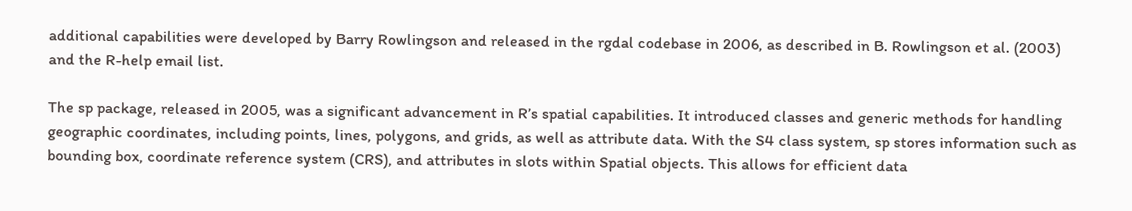additional capabilities were developed by Barry Rowlingson and released in the rgdal codebase in 2006, as described in B. Rowlingson et al. (2003) and the R-help email list.

The sp package, released in 2005, was a significant advancement in R’s spatial capabilities. It introduced classes and generic methods for handling geographic coordinates, including points, lines, polygons, and grids, as well as attribute data. With the S4 class system, sp stores information such as bounding box, coordinate reference system (CRS), and attributes in slots within Spatial objects. This allows for efficient data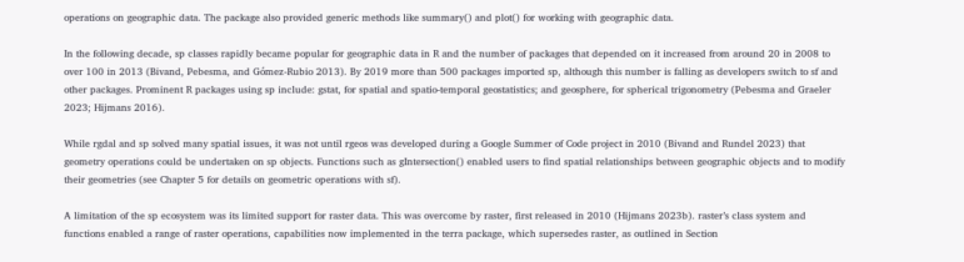operations on geographic data. The package also provided generic methods like summary() and plot() for working with geographic data.

In the following decade, sp classes rapidly became popular for geographic data in R and the number of packages that depended on it increased from around 20 in 2008 to over 100 in 2013 (Bivand, Pebesma, and Gómez-Rubio 2013). By 2019 more than 500 packages imported sp, although this number is falling as developers switch to sf and other packages. Prominent R packages using sp include: gstat, for spatial and spatio-temporal geostatistics; and geosphere, for spherical trigonometry (Pebesma and Graeler 2023; Hijmans 2016).

While rgdal and sp solved many spatial issues, it was not until rgeos was developed during a Google Summer of Code project in 2010 (Bivand and Rundel 2023) that geometry operations could be undertaken on sp objects. Functions such as gIntersection() enabled users to find spatial relationships between geographic objects and to modify their geometries (see Chapter 5 for details on geometric operations with sf).

A limitation of the sp ecosystem was its limited support for raster data. This was overcome by raster, first released in 2010 (Hijmans 2023b). raster’s class system and functions enabled a range of raster operations, capabilities now implemented in the terra package, which supersedes raster, as outlined in Section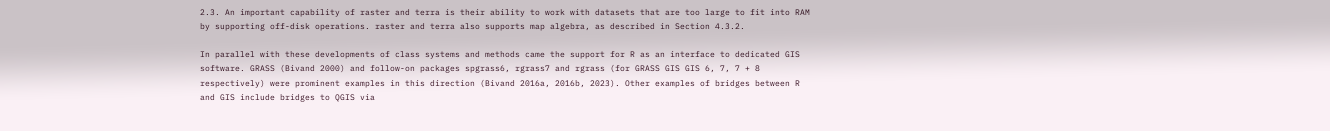2.3. An important capability of raster and terra is their ability to work with datasets that are too large to fit into RAM by supporting off-disk operations. raster and terra also supports map algebra, as described in Section 4.3.2.

In parallel with these developments of class systems and methods came the support for R as an interface to dedicated GIS software. GRASS (Bivand 2000) and follow-on packages spgrass6, rgrass7 and rgrass (for GRASS GIS GIS 6, 7, 7 + 8 respectively) were prominent examples in this direction (Bivand 2016a, 2016b, 2023). Other examples of bridges between R and GIS include bridges to QGIS via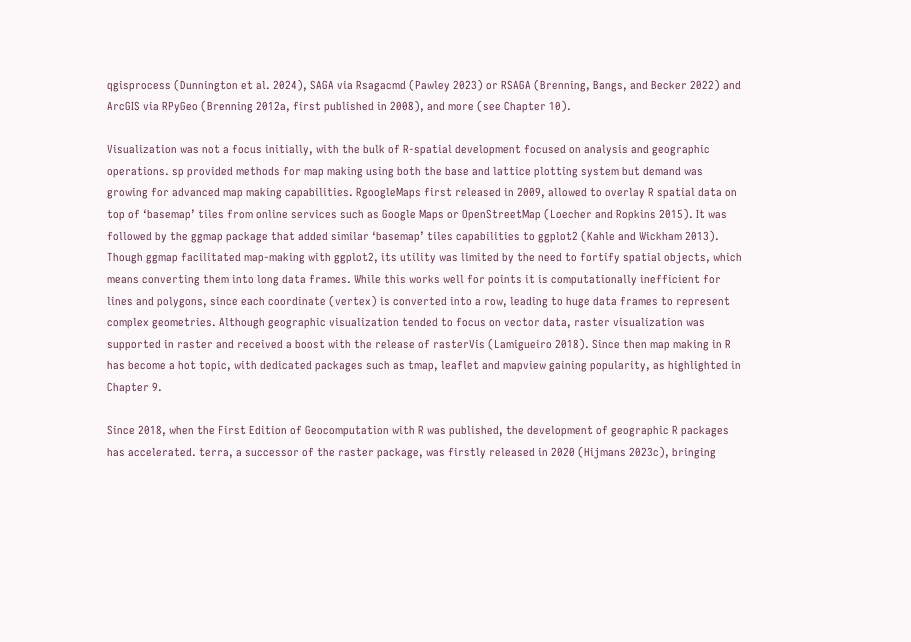qgisprocess (Dunnington et al. 2024), SAGA via Rsagacmd (Pawley 2023) or RSAGA (Brenning, Bangs, and Becker 2022) and ArcGIS via RPyGeo (Brenning 2012a, first published in 2008), and more (see Chapter 10).

Visualization was not a focus initially, with the bulk of R-spatial development focused on analysis and geographic operations. sp provided methods for map making using both the base and lattice plotting system but demand was growing for advanced map making capabilities. RgoogleMaps first released in 2009, allowed to overlay R spatial data on top of ‘basemap’ tiles from online services such as Google Maps or OpenStreetMap (Loecher and Ropkins 2015). It was followed by the ggmap package that added similar ‘basemap’ tiles capabilities to ggplot2 (Kahle and Wickham 2013). Though ggmap facilitated map-making with ggplot2, its utility was limited by the need to fortify spatial objects, which means converting them into long data frames. While this works well for points it is computationally inefficient for lines and polygons, since each coordinate (vertex) is converted into a row, leading to huge data frames to represent complex geometries. Although geographic visualization tended to focus on vector data, raster visualization was supported in raster and received a boost with the release of rasterVis (Lamigueiro 2018). Since then map making in R has become a hot topic, with dedicated packages such as tmap, leaflet and mapview gaining popularity, as highlighted in Chapter 9.

Since 2018, when the First Edition of Geocomputation with R was published, the development of geographic R packages has accelerated. terra, a successor of the raster package, was firstly released in 2020 (Hijmans 2023c), bringing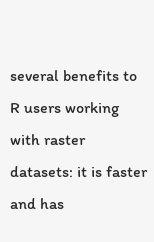several benefits to R users working with raster datasets: it is faster and has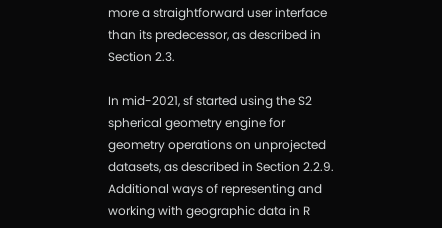more a straightforward user interface than its predecessor, as described in Section 2.3.

In mid-2021, sf started using the S2 spherical geometry engine for geometry operations on unprojected datasets, as described in Section 2.2.9. Additional ways of representing and working with geographic data in R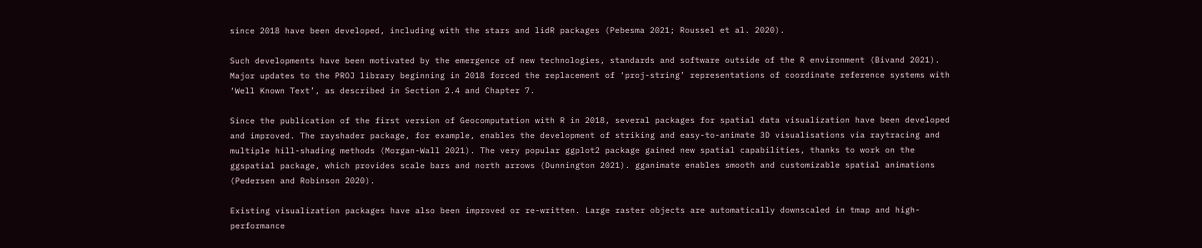since 2018 have been developed, including with the stars and lidR packages (Pebesma 2021; Roussel et al. 2020).

Such developments have been motivated by the emergence of new technologies, standards and software outside of the R environment (Bivand 2021). Major updates to the PROJ library beginning in 2018 forced the replacement of ‘proj-string’ representations of coordinate reference systems with ‘Well Known Text’, as described in Section 2.4 and Chapter 7.

Since the publication of the first version of Geocomputation with R in 2018, several packages for spatial data visualization have been developed and improved. The rayshader package, for example, enables the development of striking and easy-to-animate 3D visualisations via raytracing and multiple hill-shading methods (Morgan-Wall 2021). The very popular ggplot2 package gained new spatial capabilities, thanks to work on the ggspatial package, which provides scale bars and north arrows (Dunnington 2021). gganimate enables smooth and customizable spatial animations (Pedersen and Robinson 2020).

Existing visualization packages have also been improved or re-written. Large raster objects are automatically downscaled in tmap and high-performance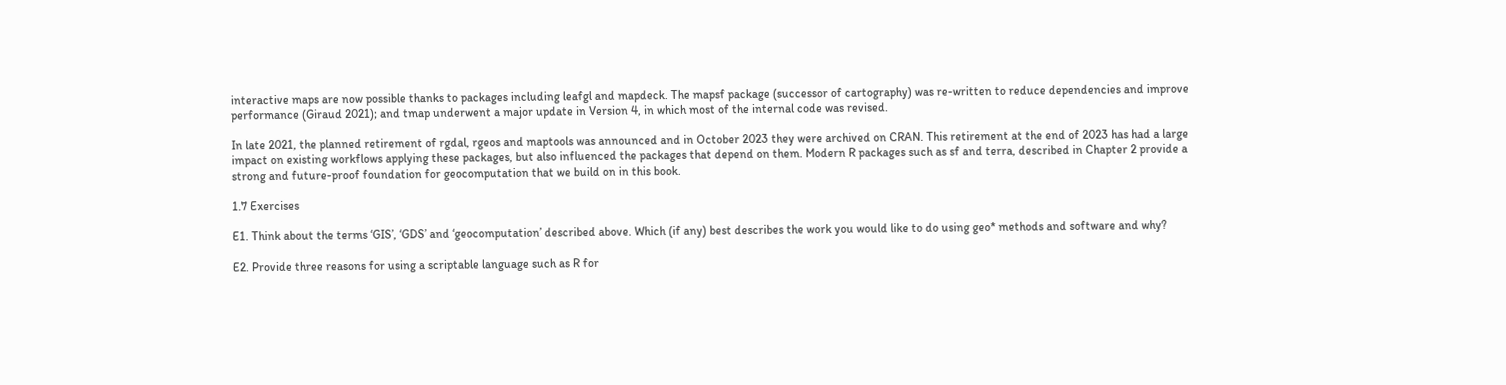interactive maps are now possible thanks to packages including leafgl and mapdeck. The mapsf package (successor of cartography) was re-written to reduce dependencies and improve performance (Giraud 2021); and tmap underwent a major update in Version 4, in which most of the internal code was revised.

In late 2021, the planned retirement of rgdal, rgeos and maptools was announced and in October 2023 they were archived on CRAN. This retirement at the end of 2023 has had a large impact on existing workflows applying these packages, but also influenced the packages that depend on them. Modern R packages such as sf and terra, described in Chapter 2 provide a strong and future-proof foundation for geocomputation that we build on in this book.

1.7 Exercises

E1. Think about the terms ‘GIS’, ‘GDS’ and ‘geocomputation’ described above. Which (if any) best describes the work you would like to do using geo* methods and software and why?

E2. Provide three reasons for using a scriptable language such as R for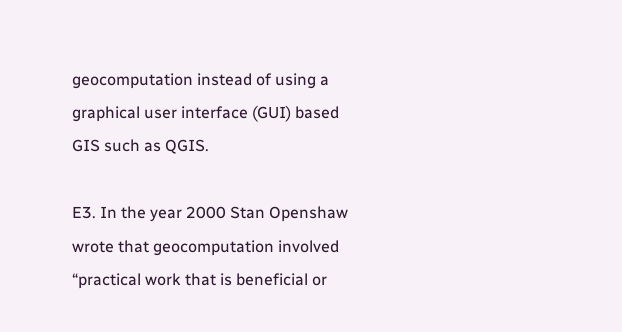geocomputation instead of using a graphical user interface (GUI) based GIS such as QGIS.

E3. In the year 2000 Stan Openshaw wrote that geocomputation involved “practical work that is beneficial or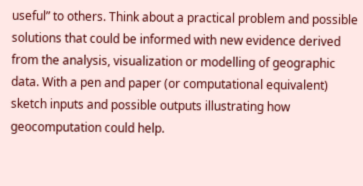useful” to others. Think about a practical problem and possible solutions that could be informed with new evidence derived from the analysis, visualization or modelling of geographic data. With a pen and paper (or computational equivalent) sketch inputs and possible outputs illustrating how geocomputation could help.